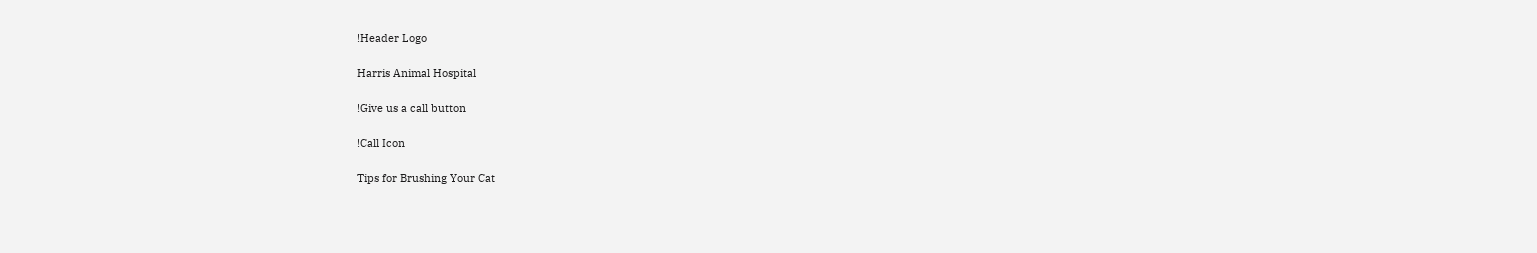!Header Logo

Harris Animal Hospital

!Give us a call button

!Call Icon

Tips for Brushing Your Cat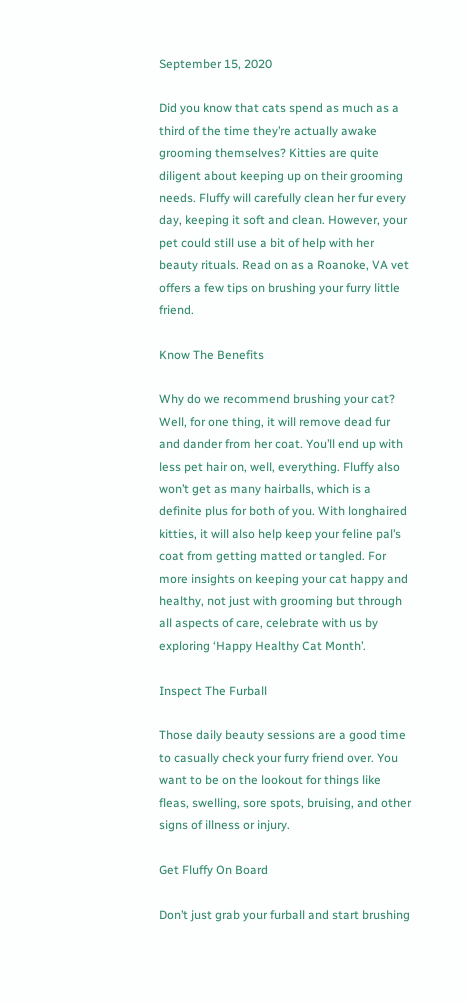September 15, 2020

Did you know that cats spend as much as a third of the time they’re actually awake grooming themselves? Kitties are quite diligent about keeping up on their grooming needs. Fluffy will carefully clean her fur every day, keeping it soft and clean. However, your pet could still use a bit of help with her beauty rituals. Read on as a Roanoke, VA vet offers a few tips on brushing your furry little friend.

Know The Benefits

Why do we recommend brushing your cat? Well, for one thing, it will remove dead fur and dander from her coat. You’ll end up with less pet hair on, well, everything. Fluffy also won’t get as many hairballs, which is a definite plus for both of you. With longhaired kitties, it will also help keep your feline pal’s coat from getting matted or tangled. For more insights on keeping your cat happy and healthy, not just with grooming but through all aspects of care, celebrate with us by exploring ‘Happy Healthy Cat Month’.

Inspect The Furball

Those daily beauty sessions are a good time to casually check your furry friend over. You want to be on the lookout for things like fleas, swelling, sore spots, bruising, and other signs of illness or injury.

Get Fluffy On Board

Don’t just grab your furball and start brushing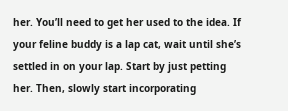her. You’ll need to get her used to the idea. If your feline buddy is a lap cat, wait until she’s settled in on your lap. Start by just petting her. Then, slowly start incorporating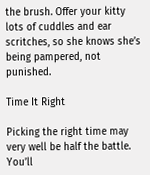the brush. Offer your kitty lots of cuddles and ear scritches, so she knows she’s being pampered, not punished.

Time It Right

Picking the right time may very well be half the battle. You’ll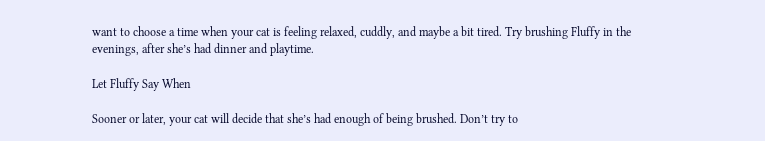want to choose a time when your cat is feeling relaxed, cuddly, and maybe a bit tired. Try brushing Fluffy in the evenings, after she’s had dinner and playtime.

Let Fluffy Say When

Sooner or later, your cat will decide that she’s had enough of being brushed. Don’t try to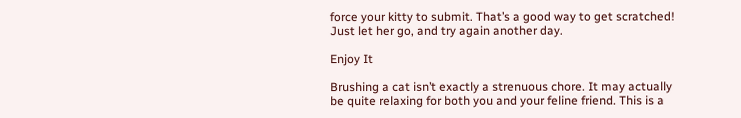force your kitty to submit. That’s a good way to get scratched! Just let her go, and try again another day.

Enjoy It

Brushing a cat isn’t exactly a strenuous chore. It may actually be quite relaxing for both you and your feline friend. This is a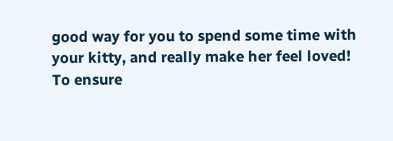good way for you to spend some time with your kitty, and really make her feel loved! To ensure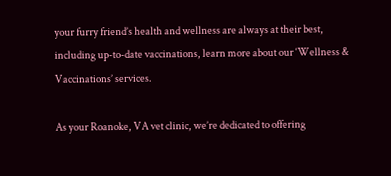your furry friend’s health and wellness are always at their best, including up-to-date vaccinations, learn more about our ‘Wellness & Vaccinations’ services.

As your Roanoke, VA vet clinic, we’re dedicated to offering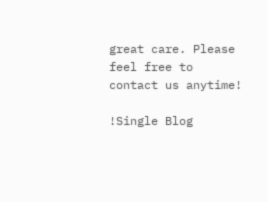great care. Please feel free to contact us anytime!

!Single Blog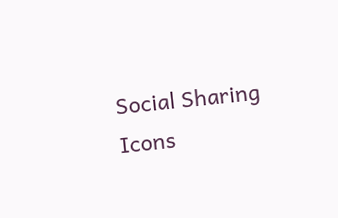Social Sharing Icons